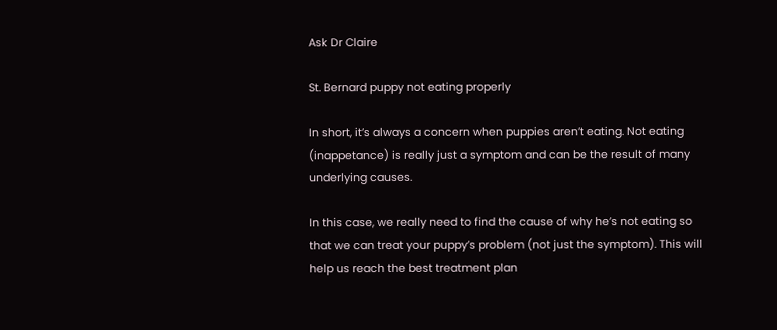Ask Dr Claire

St. Bernard puppy not eating properly

In short, it’s always a concern when puppies aren’t eating. Not eating (inappetance) is really just a symptom and can be the result of many underlying causes.

In this case, we really need to find the cause of why he’s not eating so that we can treat your puppy’s problem (not just the symptom). This will help us reach the best treatment plan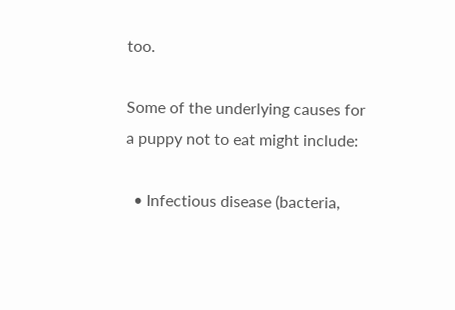too.

Some of the underlying causes for a puppy not to eat might include:

  • Infectious disease (bacteria,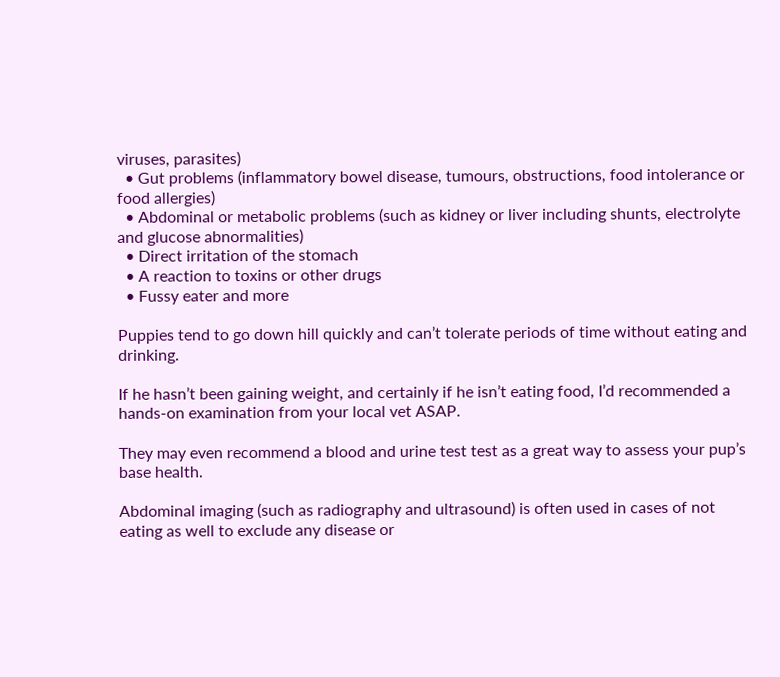viruses, parasites)
  • Gut problems (inflammatory bowel disease, tumours, obstructions, food intolerance or food allergies)
  • Abdominal or metabolic problems (such as kidney or liver including shunts, electrolyte and glucose abnormalities)
  • Direct irritation of the stomach
  • A reaction to toxins or other drugs
  • Fussy eater and more

Puppies tend to go down hill quickly and can’t tolerate periods of time without eating and drinking.

If he hasn’t been gaining weight, and certainly if he isn’t eating food, I’d recommended a hands-on examination from your local vet ASAP.

They may even recommend a blood and urine test test as a great way to assess your pup’s base health.

Abdominal imaging (such as radiography and ultrasound) is often used in cases of not eating as well to exclude any disease or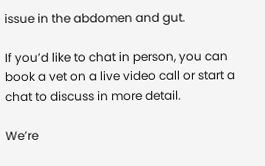issue in the abdomen and gut.

If you’d like to chat in person, you can book a vet on a live video call or start a chat to discuss in more detail.

We’re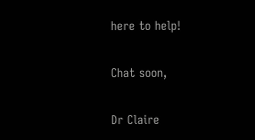here to help!

Chat soon,

Dr Claire